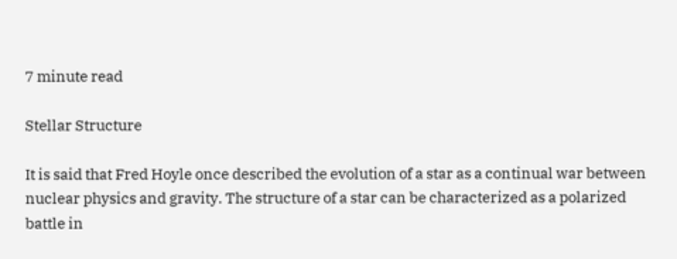7 minute read

Stellar Structure

It is said that Fred Hoyle once described the evolution of a star as a continual war between nuclear physics and gravity. The structure of a star can be characterized as a polarized battle in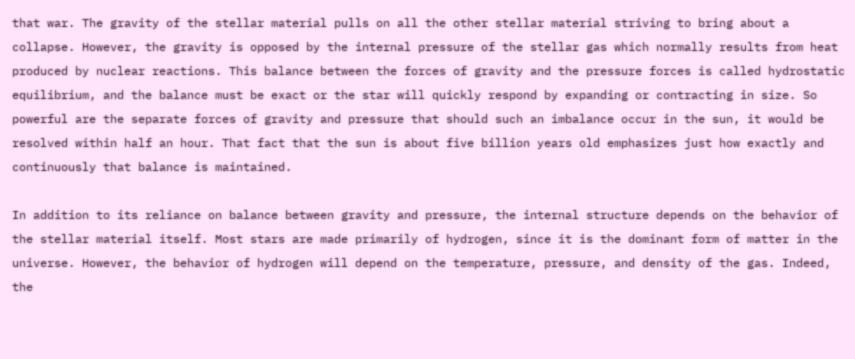that war. The gravity of the stellar material pulls on all the other stellar material striving to bring about a collapse. However, the gravity is opposed by the internal pressure of the stellar gas which normally results from heat produced by nuclear reactions. This balance between the forces of gravity and the pressure forces is called hydrostatic equilibrium, and the balance must be exact or the star will quickly respond by expanding or contracting in size. So powerful are the separate forces of gravity and pressure that should such an imbalance occur in the sun, it would be resolved within half an hour. That fact that the sun is about five billion years old emphasizes just how exactly and continuously that balance is maintained.

In addition to its reliance on balance between gravity and pressure, the internal structure depends on the behavior of the stellar material itself. Most stars are made primarily of hydrogen, since it is the dominant form of matter in the universe. However, the behavior of hydrogen will depend on the temperature, pressure, and density of the gas. Indeed, the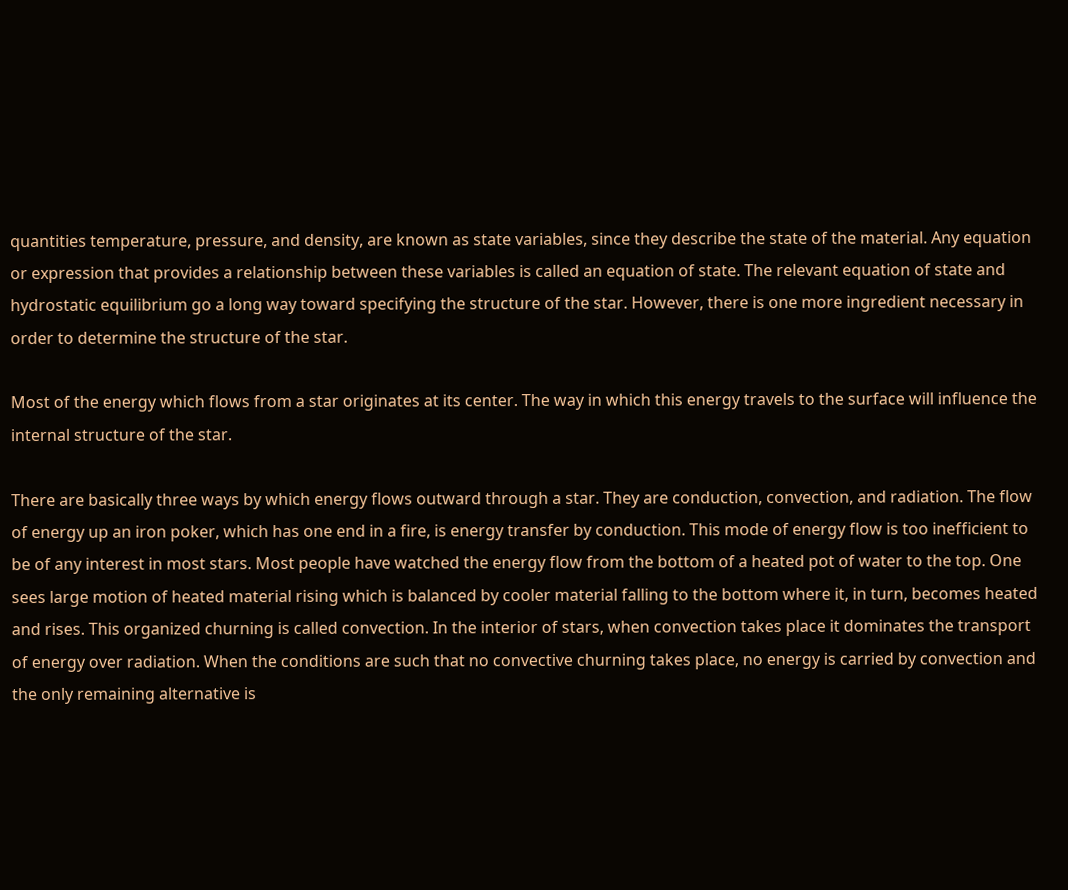quantities temperature, pressure, and density, are known as state variables, since they describe the state of the material. Any equation or expression that provides a relationship between these variables is called an equation of state. The relevant equation of state and hydrostatic equilibrium go a long way toward specifying the structure of the star. However, there is one more ingredient necessary in order to determine the structure of the star.

Most of the energy which flows from a star originates at its center. The way in which this energy travels to the surface will influence the internal structure of the star.

There are basically three ways by which energy flows outward through a star. They are conduction, convection, and radiation. The flow of energy up an iron poker, which has one end in a fire, is energy transfer by conduction. This mode of energy flow is too inefficient to be of any interest in most stars. Most people have watched the energy flow from the bottom of a heated pot of water to the top. One sees large motion of heated material rising which is balanced by cooler material falling to the bottom where it, in turn, becomes heated and rises. This organized churning is called convection. In the interior of stars, when convection takes place it dominates the transport of energy over radiation. When the conditions are such that no convective churning takes place, no energy is carried by convection and the only remaining alternative is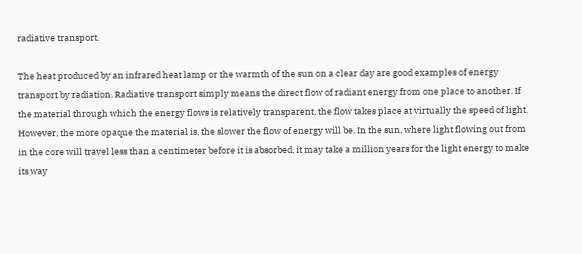radiative transport.

The heat produced by an infrared heat lamp or the warmth of the sun on a clear day are good examples of energy transport by radiation. Radiative transport simply means the direct flow of radiant energy from one place to another. If the material through which the energy flows is relatively transparent, the flow takes place at virtually the speed of light. However, the more opaque the material is, the slower the flow of energy will be. In the sun, where light flowing out from in the core will travel less than a centimeter before it is absorbed, it may take a million years for the light energy to make its way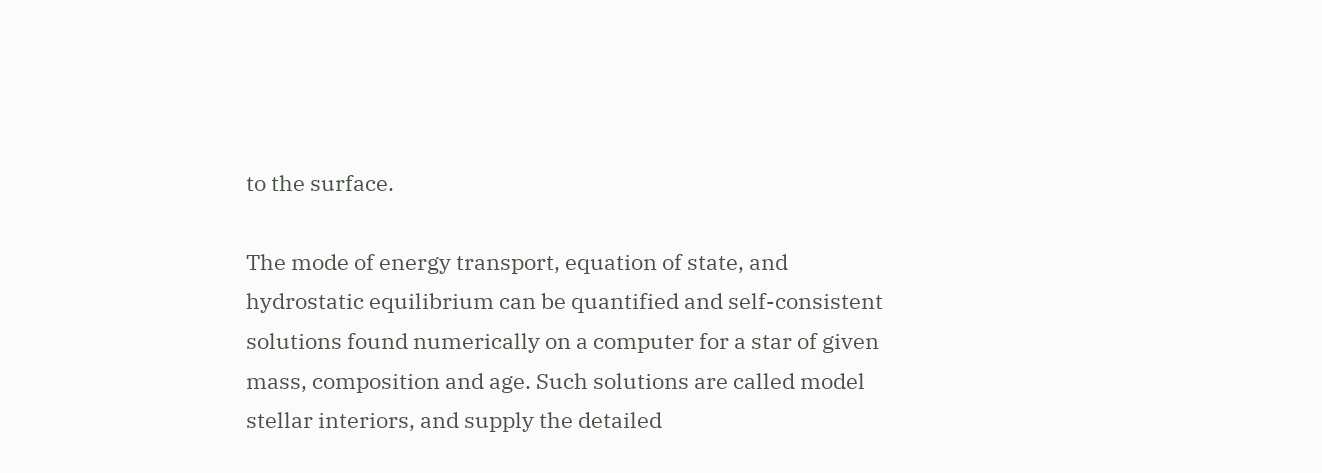to the surface.

The mode of energy transport, equation of state, and hydrostatic equilibrium can be quantified and self-consistent solutions found numerically on a computer for a star of given mass, composition and age. Such solutions are called model stellar interiors, and supply the detailed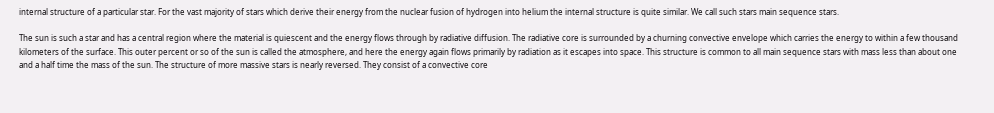internal structure of a particular star. For the vast majority of stars which derive their energy from the nuclear fusion of hydrogen into helium the internal structure is quite similar. We call such stars main sequence stars.

The sun is such a star and has a central region where the material is quiescent and the energy flows through by radiative diffusion. The radiative core is surrounded by a churning convective envelope which carries the energy to within a few thousand kilometers of the surface. This outer percent or so of the sun is called the atmosphere, and here the energy again flows primarily by radiation as it escapes into space. This structure is common to all main sequence stars with mass less than about one and a half time the mass of the sun. The structure of more massive stars is nearly reversed. They consist of a convective core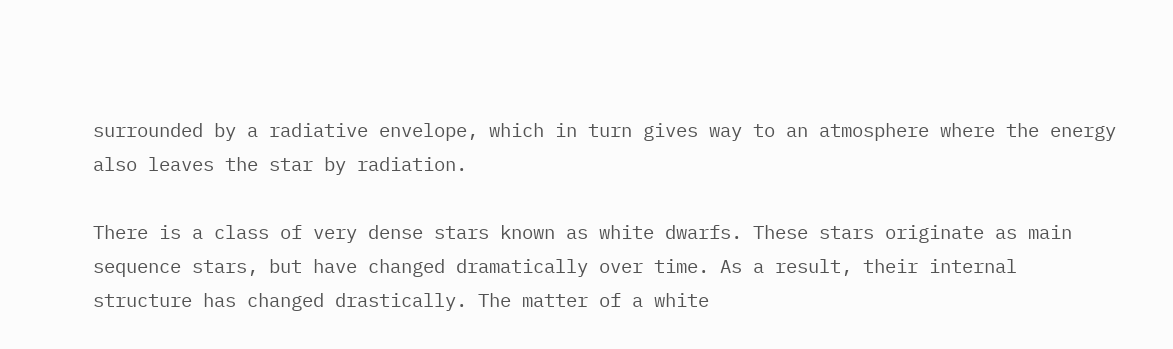surrounded by a radiative envelope, which in turn gives way to an atmosphere where the energy also leaves the star by radiation.

There is a class of very dense stars known as white dwarfs. These stars originate as main sequence stars, but have changed dramatically over time. As a result, their internal structure has changed drastically. The matter of a white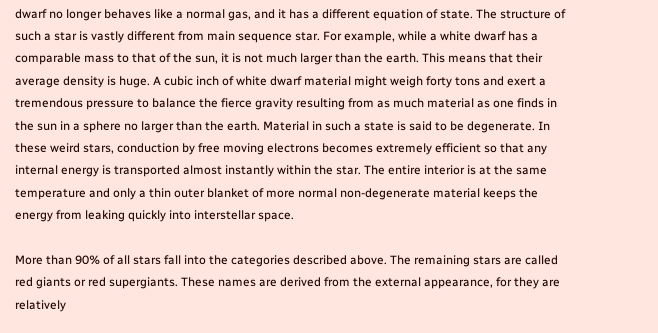dwarf no longer behaves like a normal gas, and it has a different equation of state. The structure of such a star is vastly different from main sequence star. For example, while a white dwarf has a comparable mass to that of the sun, it is not much larger than the earth. This means that their average density is huge. A cubic inch of white dwarf material might weigh forty tons and exert a tremendous pressure to balance the fierce gravity resulting from as much material as one finds in the sun in a sphere no larger than the earth. Material in such a state is said to be degenerate. In these weird stars, conduction by free moving electrons becomes extremely efficient so that any internal energy is transported almost instantly within the star. The entire interior is at the same temperature and only a thin outer blanket of more normal non-degenerate material keeps the energy from leaking quickly into interstellar space.

More than 90% of all stars fall into the categories described above. The remaining stars are called red giants or red supergiants. These names are derived from the external appearance, for they are relatively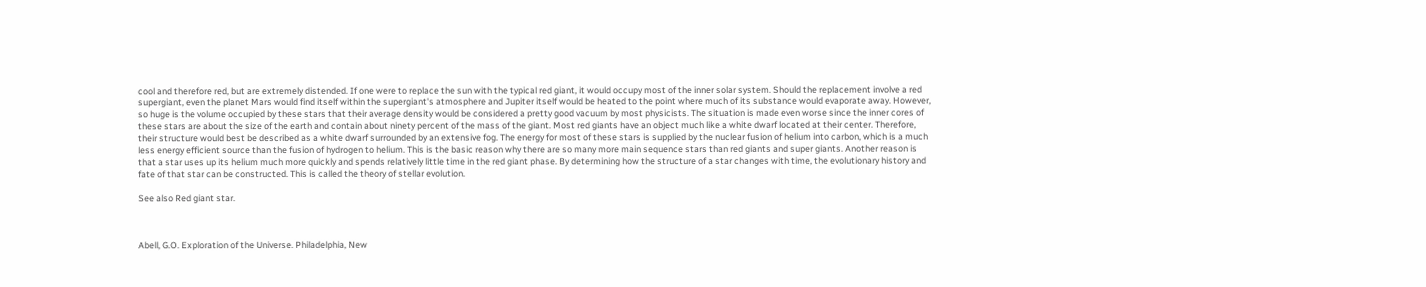cool and therefore red, but are extremely distended. If one were to replace the sun with the typical red giant, it would occupy most of the inner solar system. Should the replacement involve a red supergiant, even the planet Mars would find itself within the supergiant's atmosphere and Jupiter itself would be heated to the point where much of its substance would evaporate away. However, so huge is the volume occupied by these stars that their average density would be considered a pretty good vacuum by most physicists. The situation is made even worse since the inner cores of these stars are about the size of the earth and contain about ninety percent of the mass of the giant. Most red giants have an object much like a white dwarf located at their center. Therefore, their structure would best be described as a white dwarf surrounded by an extensive fog. The energy for most of these stars is supplied by the nuclear fusion of helium into carbon, which is a much less energy efficient source than the fusion of hydrogen to helium. This is the basic reason why there are so many more main sequence stars than red giants and super giants. Another reason is that a star uses up its helium much more quickly and spends relatively little time in the red giant phase. By determining how the structure of a star changes with time, the evolutionary history and fate of that star can be constructed. This is called the theory of stellar evolution.

See also Red giant star.



Abell, G.O. Exploration of the Universe. Philadelphia, New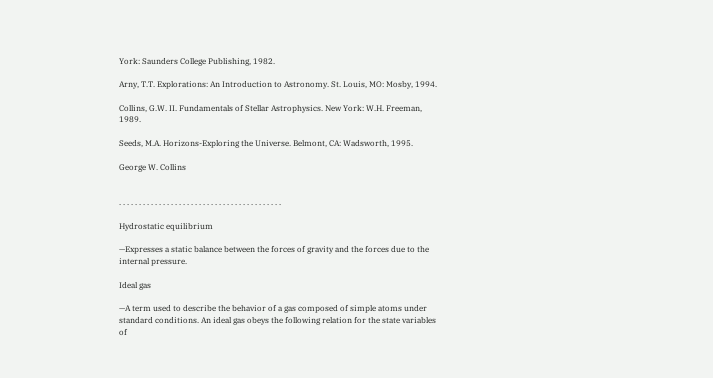York: Saunders College Publishing, 1982.

Arny, T.T. Explorations: An Introduction to Astronomy. St. Louis, MO: Mosby, 1994.

Collins, G.W. II. Fundamentals of Stellar Astrophysics. New York: W.H. Freeman, 1989.

Seeds, M.A. Horizons-Exploring the Universe. Belmont, CA: Wadsworth, 1995.

George W. Collins


. . . . . . . . . . . . . . . . . . . . . . . . . . . . . . . . . . . . . . . . .

Hydrostatic equilibrium

—Expresses a static balance between the forces of gravity and the forces due to the internal pressure.

Ideal gas

—A term used to describe the behavior of a gas composed of simple atoms under standard conditions. An ideal gas obeys the following relation for the state variables of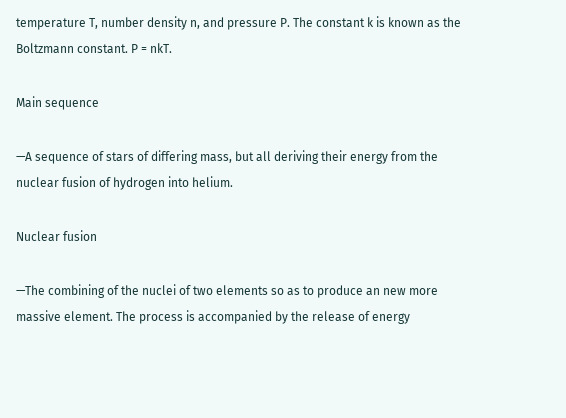temperature T, number density n, and pressure P. The constant k is known as the Boltzmann constant. P = nkT.

Main sequence

—A sequence of stars of differing mass, but all deriving their energy from the nuclear fusion of hydrogen into helium.

Nuclear fusion

—The combining of the nuclei of two elements so as to produce an new more massive element. The process is accompanied by the release of energy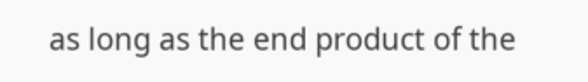as long as the end product of the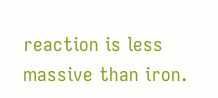reaction is less massive than iron.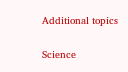Additional topics

Science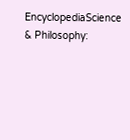EncyclopediaScience & Philosophy: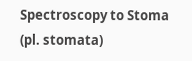Spectroscopy to Stoma (pl. stomata)